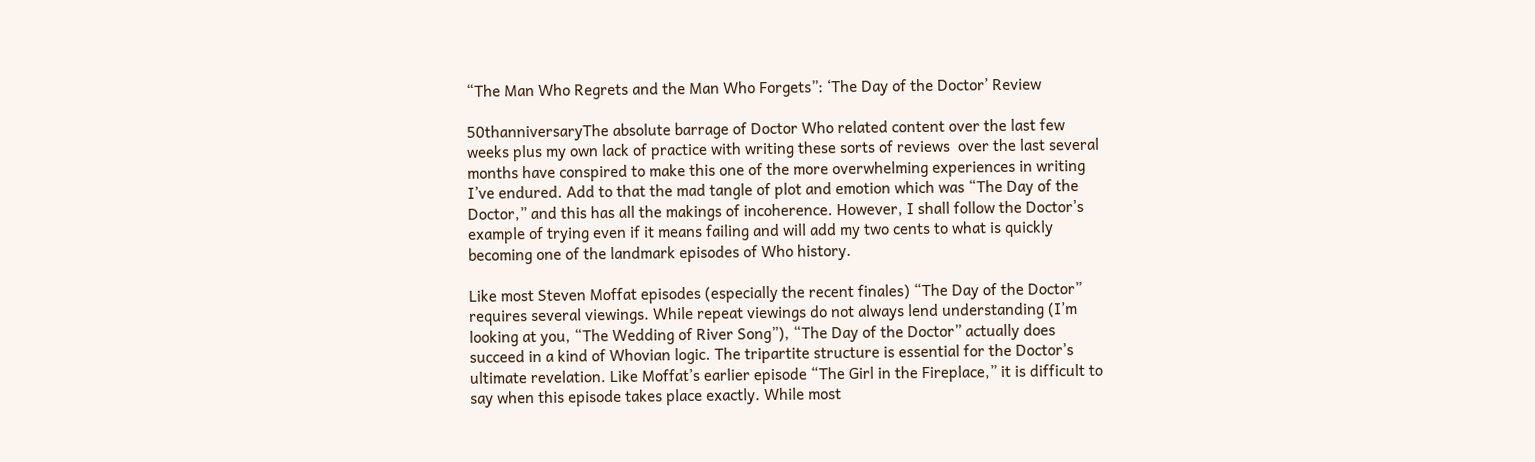“The Man Who Regrets and the Man Who Forgets”: ‘The Day of the Doctor’ Review

50thanniversaryThe absolute barrage of Doctor Who related content over the last few weeks plus my own lack of practice with writing these sorts of reviews  over the last several months have conspired to make this one of the more overwhelming experiences in writing I’ve endured. Add to that the mad tangle of plot and emotion which was “The Day of the Doctor,” and this has all the makings of incoherence. However, I shall follow the Doctor’s example of trying even if it means failing and will add my two cents to what is quickly becoming one of the landmark episodes of Who history.

Like most Steven Moffat episodes (especially the recent finales) “The Day of the Doctor” requires several viewings. While repeat viewings do not always lend understanding (I’m looking at you, “The Wedding of River Song”), “The Day of the Doctor” actually does succeed in a kind of Whovian logic. The tripartite structure is essential for the Doctor’s ultimate revelation. Like Moffat’s earlier episode “The Girl in the Fireplace,” it is difficult to say when this episode takes place exactly. While most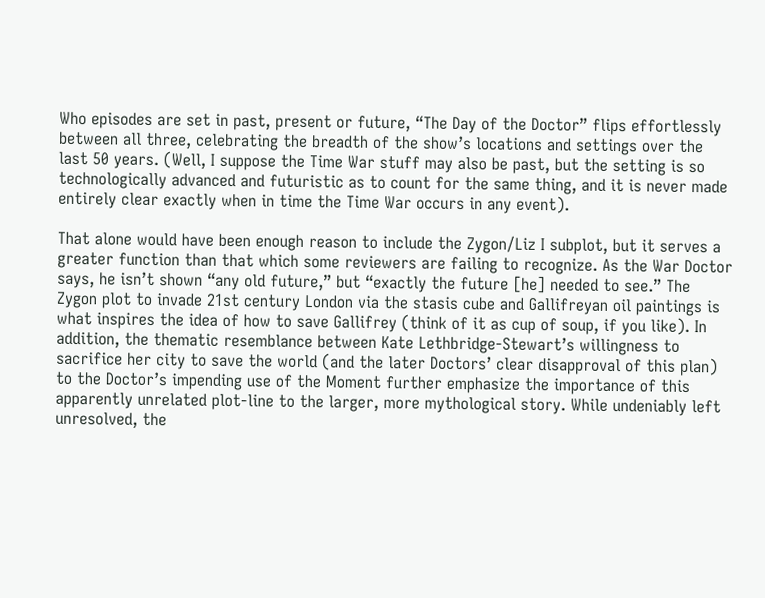Who episodes are set in past, present or future, “The Day of the Doctor” flips effortlessly between all three, celebrating the breadth of the show’s locations and settings over the last 50 years. (Well, I suppose the Time War stuff may also be past, but the setting is so technologically advanced and futuristic as to count for the same thing, and it is never made entirely clear exactly when in time the Time War occurs in any event).

That alone would have been enough reason to include the Zygon/Liz I subplot, but it serves a greater function than that which some reviewers are failing to recognize. As the War Doctor says, he isn’t shown “any old future,” but “exactly the future [he] needed to see.” The Zygon plot to invade 21st century London via the stasis cube and Gallifreyan oil paintings is what inspires the idea of how to save Gallifrey (think of it as cup of soup, if you like). In addition, the thematic resemblance between Kate Lethbridge-Stewart’s willingness to sacrifice her city to save the world (and the later Doctors’ clear disapproval of this plan) to the Doctor’s impending use of the Moment further emphasize the importance of this apparently unrelated plot-line to the larger, more mythological story. While undeniably left unresolved, the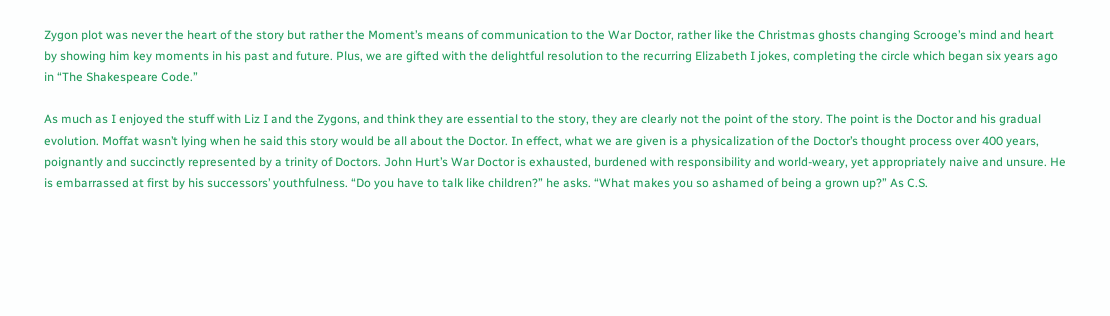Zygon plot was never the heart of the story but rather the Moment’s means of communication to the War Doctor, rather like the Christmas ghosts changing Scrooge’s mind and heart by showing him key moments in his past and future. Plus, we are gifted with the delightful resolution to the recurring Elizabeth I jokes, completing the circle which began six years ago in “The Shakespeare Code.”

As much as I enjoyed the stuff with Liz I and the Zygons, and think they are essential to the story, they are clearly not the point of the story. The point is the Doctor and his gradual evolution. Moffat wasn’t lying when he said this story would be all about the Doctor. In effect, what we are given is a physicalization of the Doctor’s thought process over 400 years, poignantly and succinctly represented by a trinity of Doctors. John Hurt’s War Doctor is exhausted, burdened with responsibility and world-weary, yet appropriately naive and unsure. He is embarrassed at first by his successors’ youthfulness. “Do you have to talk like children?” he asks. “What makes you so ashamed of being a grown up?” As C.S.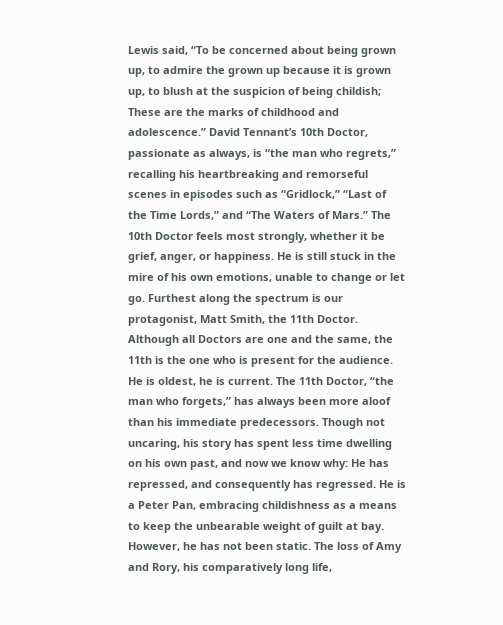Lewis said, “To be concerned about being grown up, to admire the grown up because it is grown up, to blush at the suspicion of being childish; These are the marks of childhood and adolescence.” David Tennant’s 10th Doctor, passionate as always, is “the man who regrets,” recalling his heartbreaking and remorseful scenes in episodes such as “Gridlock,” “Last of the Time Lords,” and “The Waters of Mars.” The 10th Doctor feels most strongly, whether it be grief, anger, or happiness. He is still stuck in the mire of his own emotions, unable to change or let go. Furthest along the spectrum is our protagonist, Matt Smith, the 11th Doctor. Although all Doctors are one and the same, the 11th is the one who is present for the audience. He is oldest, he is current. The 11th Doctor, “the man who forgets,” has always been more aloof than his immediate predecessors. Though not uncaring, his story has spent less time dwelling on his own past, and now we know why: He has repressed, and consequently has regressed. He is a Peter Pan, embracing childishness as a means to keep the unbearable weight of guilt at bay. However, he has not been static. The loss of Amy and Rory, his comparatively long life,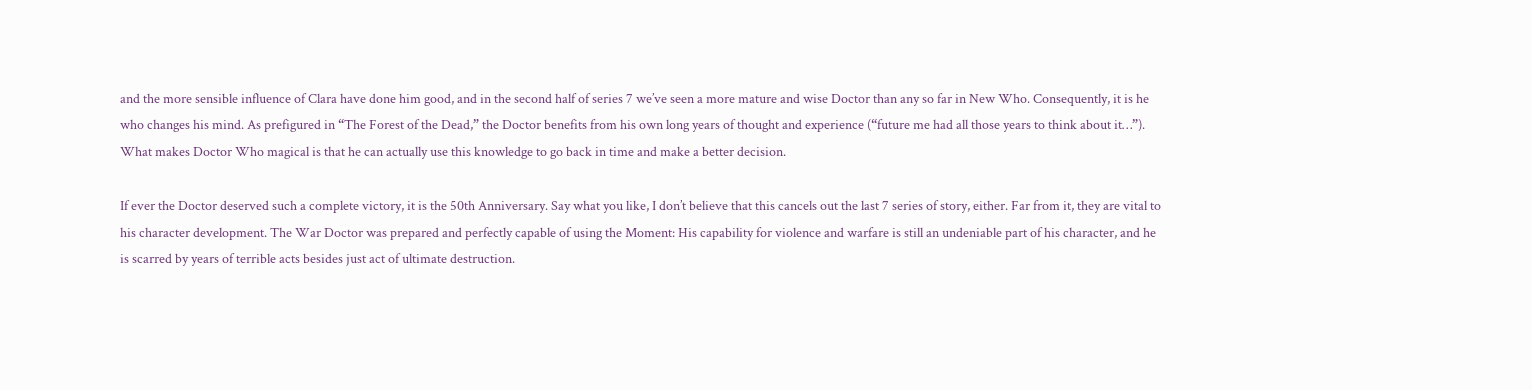and the more sensible influence of Clara have done him good, and in the second half of series 7 we’ve seen a more mature and wise Doctor than any so far in New Who. Consequently, it is he who changes his mind. As prefigured in “The Forest of the Dead,” the Doctor benefits from his own long years of thought and experience (“future me had all those years to think about it…”). What makes Doctor Who magical is that he can actually use this knowledge to go back in time and make a better decision.

If ever the Doctor deserved such a complete victory, it is the 50th Anniversary. Say what you like, I don’t believe that this cancels out the last 7 series of story, either. Far from it, they are vital to his character development. The War Doctor was prepared and perfectly capable of using the Moment: His capability for violence and warfare is still an undeniable part of his character, and he is scarred by years of terrible acts besides just act of ultimate destruction.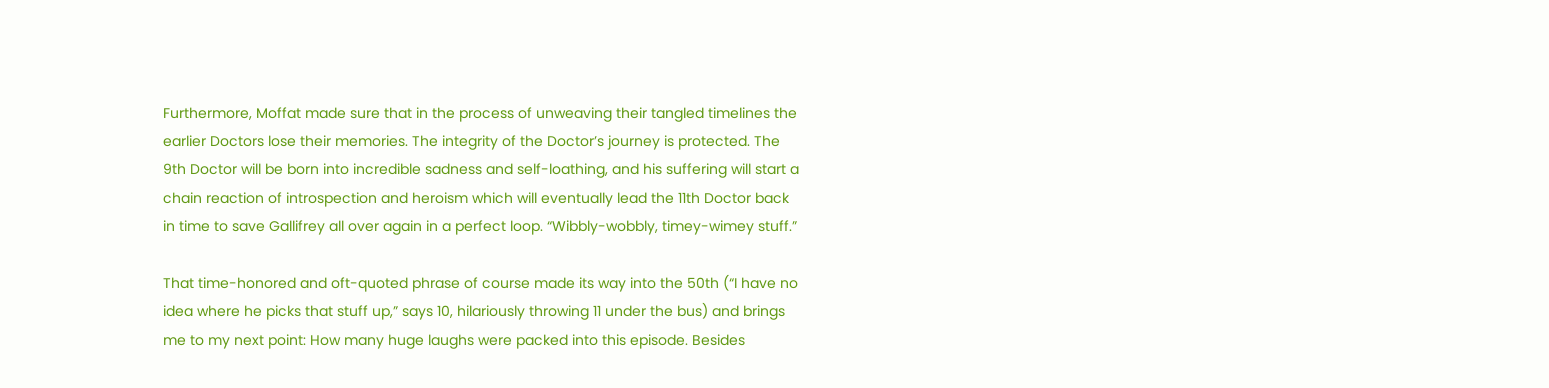Furthermore, Moffat made sure that in the process of unweaving their tangled timelines the earlier Doctors lose their memories. The integrity of the Doctor’s journey is protected. The 9th Doctor will be born into incredible sadness and self-loathing, and his suffering will start a chain reaction of introspection and heroism which will eventually lead the 11th Doctor back in time to save Gallifrey all over again in a perfect loop. “Wibbly-wobbly, timey-wimey stuff.”

That time-honored and oft-quoted phrase of course made its way into the 50th (“I have no idea where he picks that stuff up,” says 10, hilariously throwing 11 under the bus) and brings me to my next point: How many huge laughs were packed into this episode. Besides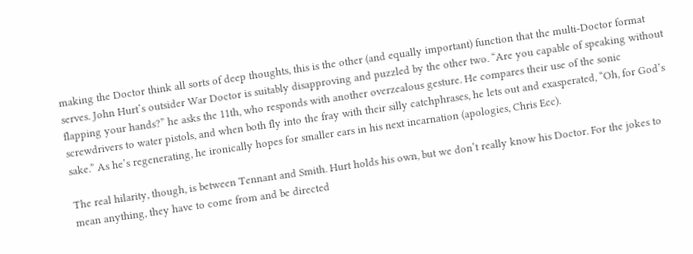making the Doctor think all sorts of deep thoughts, this is the other (and equally important) function that the multi-Doctor format serves. John Hurt’s outsider War Doctor is suitably disapproving and puzzled by the other two. “Are you capable of speaking without flapping your hands?” he asks the 11th, who responds with another overzealous gesture. He compares their use of the sonic screwdrivers to water pistols, and when both fly into the fray with their silly catchphrases, he lets out and exasperated, “Oh, for God’s sake.” As he’s regenerating, he ironically hopes for smaller ears in his next incarnation (apologies, Chris Ecc).

The real hilarity, though, is between Tennant and Smith. Hurt holds his own, but we don’t really know his Doctor. For the jokes to mean anything, they have to come from and be directed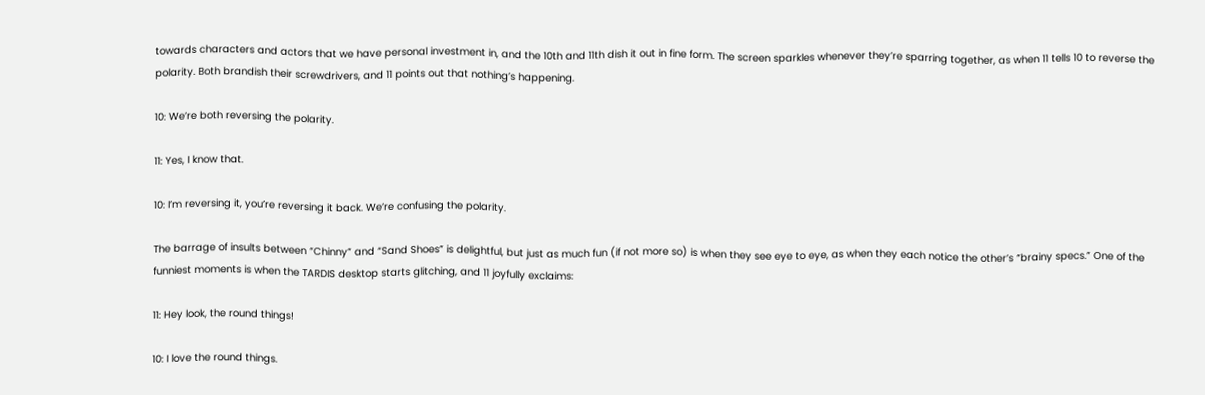towards characters and actors that we have personal investment in, and the 10th and 11th dish it out in fine form. The screen sparkles whenever they’re sparring together, as when 11 tells 10 to reverse the polarity. Both brandish their screwdrivers, and 11 points out that nothing’s happening.

10: We’re both reversing the polarity.

11: Yes, I know that.

10: I’m reversing it, you’re reversing it back. We’re confusing the polarity.

The barrage of insults between “Chinny” and “Sand Shoes” is delightful, but just as much fun (if not more so) is when they see eye to eye, as when they each notice the other’s “brainy specs.” One of the funniest moments is when the TARDIS desktop starts glitching, and 11 joyfully exclaims:

11: Hey look, the round things!

10: I love the round things.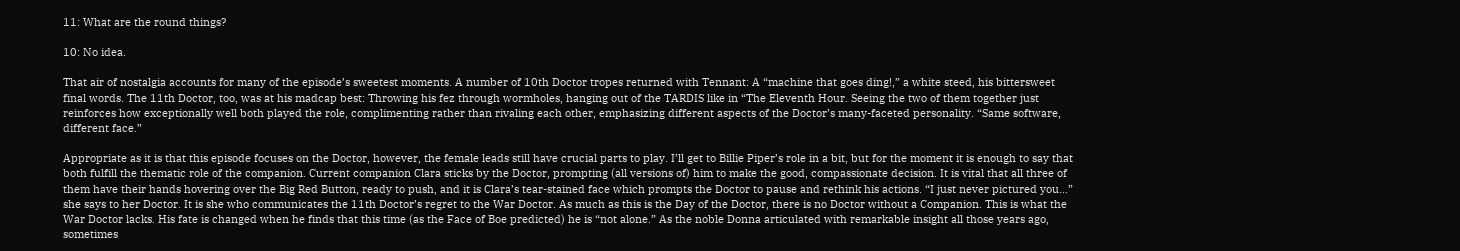11: What are the round things?

10: No idea.

That air of nostalgia accounts for many of the episode’s sweetest moments. A number of 10th Doctor tropes returned with Tennant: A “machine that goes ding!,” a white steed, his bittersweet final words. The 11th Doctor, too, was at his madcap best: Throwing his fez through wormholes, hanging out of the TARDIS like in “The Eleventh Hour. Seeing the two of them together just reinforces how exceptionally well both played the role, complimenting rather than rivaling each other, emphasizing different aspects of the Doctor’s many-faceted personality. “Same software, different face.”

Appropriate as it is that this episode focuses on the Doctor, however, the female leads still have crucial parts to play. I’ll get to Billie Piper’s role in a bit, but for the moment it is enough to say that both fulfill the thematic role of the companion. Current companion Clara sticks by the Doctor, prompting (all versions of) him to make the good, compassionate decision. It is vital that all three of them have their hands hovering over the Big Red Button, ready to push, and it is Clara’s tear-stained face which prompts the Doctor to pause and rethink his actions. “I just never pictured you…” she says to her Doctor. It is she who communicates the 11th Doctor’s regret to the War Doctor. As much as this is the Day of the Doctor, there is no Doctor without a Companion. This is what the War Doctor lacks. His fate is changed when he finds that this time (as the Face of Boe predicted) he is “not alone.” As the noble Donna articulated with remarkable insight all those years ago, sometimes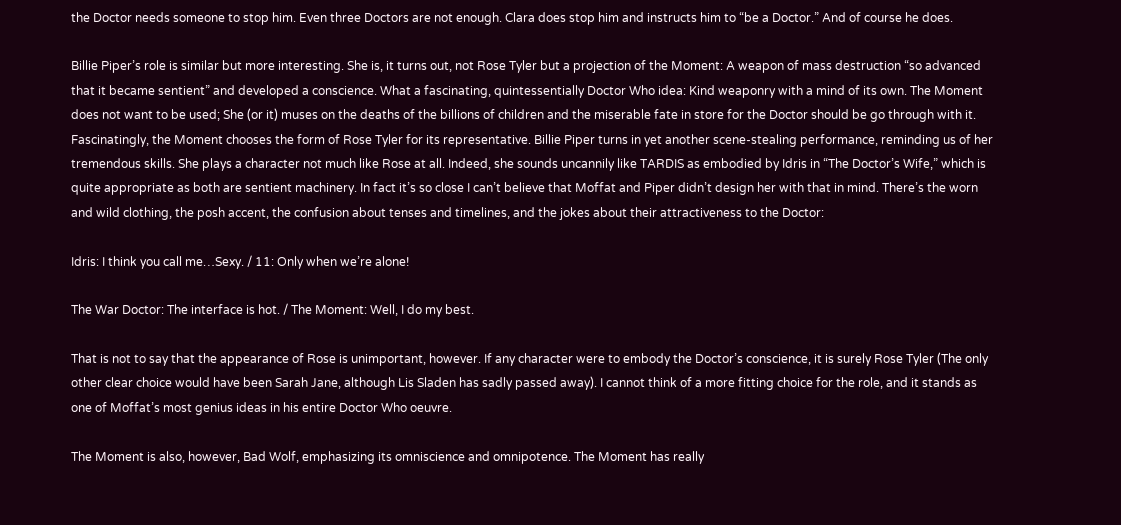the Doctor needs someone to stop him. Even three Doctors are not enough. Clara does stop him and instructs him to “be a Doctor.” And of course he does.

Billie Piper’s role is similar but more interesting. She is, it turns out, not Rose Tyler but a projection of the Moment: A weapon of mass destruction “so advanced that it became sentient” and developed a conscience. What a fascinating, quintessentially Doctor Who idea: Kind weaponry with a mind of its own. The Moment does not want to be used; She (or it) muses on the deaths of the billions of children and the miserable fate in store for the Doctor should be go through with it. Fascinatingly, the Moment chooses the form of Rose Tyler for its representative. Billie Piper turns in yet another scene-stealing performance, reminding us of her tremendous skills. She plays a character not much like Rose at all. Indeed, she sounds uncannily like TARDIS as embodied by Idris in “The Doctor’s Wife,” which is quite appropriate as both are sentient machinery. In fact it’s so close I can’t believe that Moffat and Piper didn’t design her with that in mind. There’s the worn and wild clothing, the posh accent, the confusion about tenses and timelines, and the jokes about their attractiveness to the Doctor:

Idris: I think you call me…Sexy. / 11: Only when we’re alone!

The War Doctor: The interface is hot. / The Moment: Well, I do my best.

That is not to say that the appearance of Rose is unimportant, however. If any character were to embody the Doctor’s conscience, it is surely Rose Tyler (The only other clear choice would have been Sarah Jane, although Lis Sladen has sadly passed away). I cannot think of a more fitting choice for the role, and it stands as one of Moffat’s most genius ideas in his entire Doctor Who oeuvre.

The Moment is also, however, Bad Wolf, emphasizing its omniscience and omnipotence. The Moment has really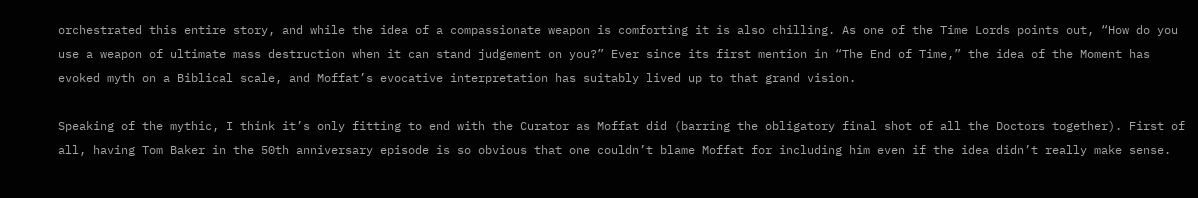orchestrated this entire story, and while the idea of a compassionate weapon is comforting it is also chilling. As one of the Time Lords points out, “How do you use a weapon of ultimate mass destruction when it can stand judgement on you?” Ever since its first mention in “The End of Time,” the idea of the Moment has evoked myth on a Biblical scale, and Moffat’s evocative interpretation has suitably lived up to that grand vision.

Speaking of the mythic, I think it’s only fitting to end with the Curator as Moffat did (barring the obligatory final shot of all the Doctors together). First of all, having Tom Baker in the 50th anniversary episode is so obvious that one couldn’t blame Moffat for including him even if the idea didn’t really make sense.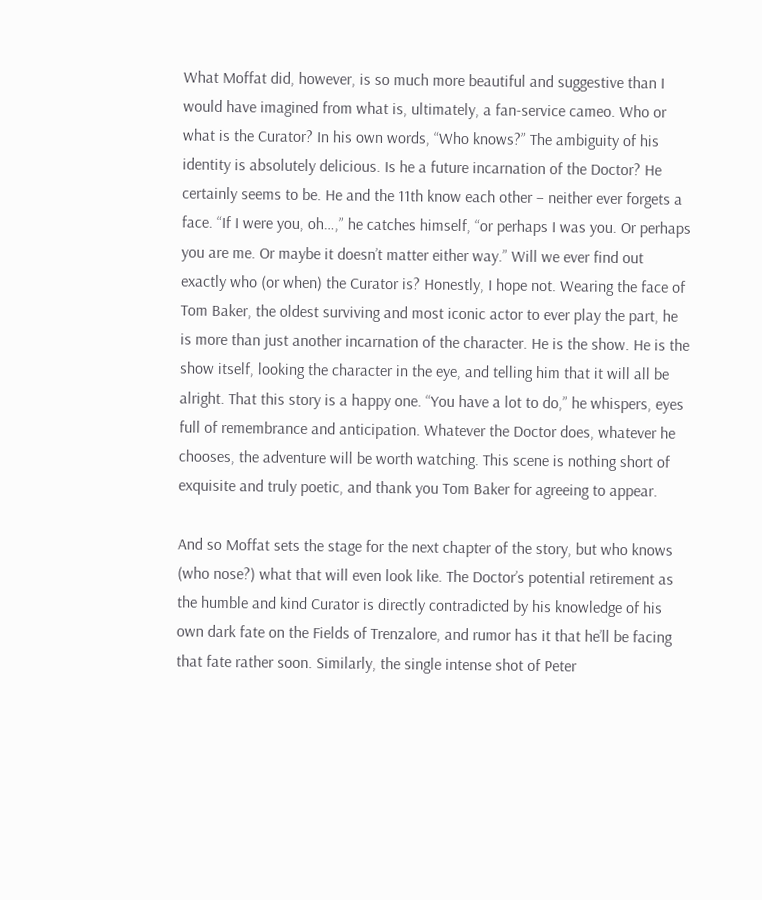What Moffat did, however, is so much more beautiful and suggestive than I would have imagined from what is, ultimately, a fan-service cameo. Who or what is the Curator? In his own words, “Who knows?” The ambiguity of his identity is absolutely delicious. Is he a future incarnation of the Doctor? He certainly seems to be. He and the 11th know each other – neither ever forgets a face. “If I were you, oh…,” he catches himself, “or perhaps I was you. Or perhaps you are me. Or maybe it doesn’t matter either way.” Will we ever find out exactly who (or when) the Curator is? Honestly, I hope not. Wearing the face of Tom Baker, the oldest surviving and most iconic actor to ever play the part, he is more than just another incarnation of the character. He is the show. He is the show itself, looking the character in the eye, and telling him that it will all be alright. That this story is a happy one. “You have a lot to do,” he whispers, eyes full of remembrance and anticipation. Whatever the Doctor does, whatever he chooses, the adventure will be worth watching. This scene is nothing short of exquisite and truly poetic, and thank you Tom Baker for agreeing to appear.

And so Moffat sets the stage for the next chapter of the story, but who knows (who nose?) what that will even look like. The Doctor’s potential retirement as the humble and kind Curator is directly contradicted by his knowledge of his own dark fate on the Fields of Trenzalore, and rumor has it that he’ll be facing that fate rather soon. Similarly, the single intense shot of Peter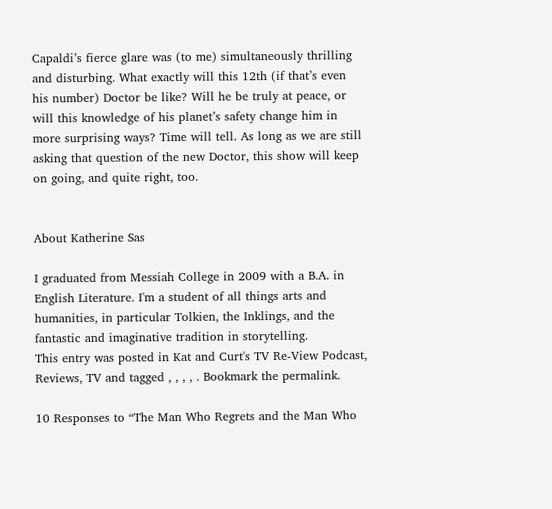Capaldi’s fierce glare was (to me) simultaneously thrilling and disturbing. What exactly will this 12th (if that’s even his number) Doctor be like? Will he be truly at peace, or will this knowledge of his planet’s safety change him in more surprising ways? Time will tell. As long as we are still asking that question of the new Doctor, this show will keep on going, and quite right, too.


About Katherine Sas

I graduated from Messiah College in 2009 with a B.A. in English Literature. I'm a student of all things arts and humanities, in particular Tolkien, the Inklings, and the fantastic and imaginative tradition in storytelling.
This entry was posted in Kat and Curt's TV Re-View Podcast, Reviews, TV and tagged , , , , . Bookmark the permalink.

10 Responses to “The Man Who Regrets and the Man Who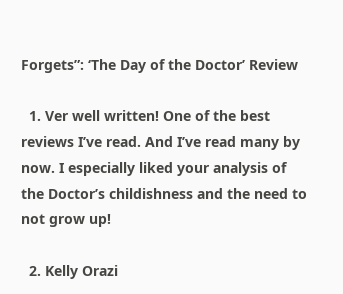Forgets”: ‘The Day of the Doctor’ Review

  1. Ver well written! One of the best reviews I’ve read. And I’ve read many by now. I especially liked your analysis of the Doctor’s childishness and the need to not grow up!

  2. Kelly Orazi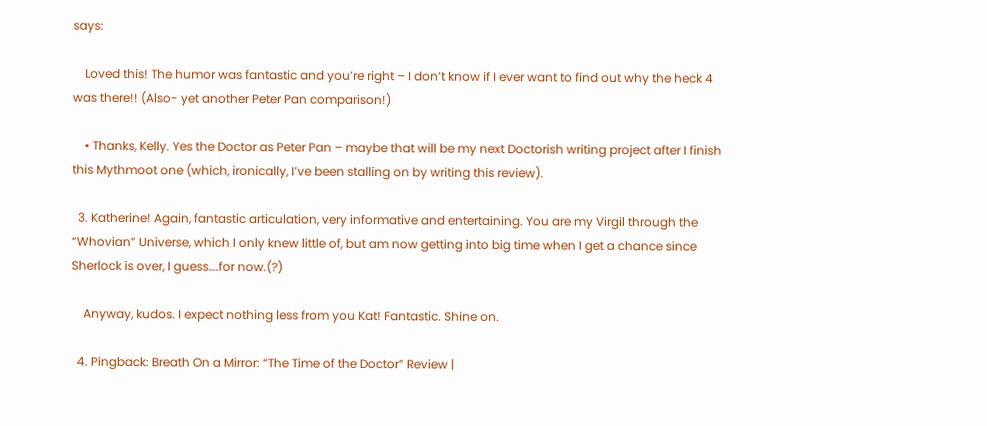says:

    Loved this! The humor was fantastic and you’re right – I don’t know if I ever want to find out why the heck 4 was there!! (Also- yet another Peter Pan comparison!)

    • Thanks, Kelly. Yes the Doctor as Peter Pan – maybe that will be my next Doctorish writing project after I finish this Mythmoot one (which, ironically, I’ve been stalling on by writing this review).

  3. Katherine! Again, fantastic articulation, very informative and entertaining. You are my Virgil through the “Whovian” Universe, which I only knew little of, but am now getting into big time when I get a chance since Sherlock is over, I guess….for now.(?)

    Anyway, kudos. I expect nothing less from you Kat! Fantastic. Shine on.

  4. Pingback: Breath On a Mirror: “The Time of the Doctor” Review |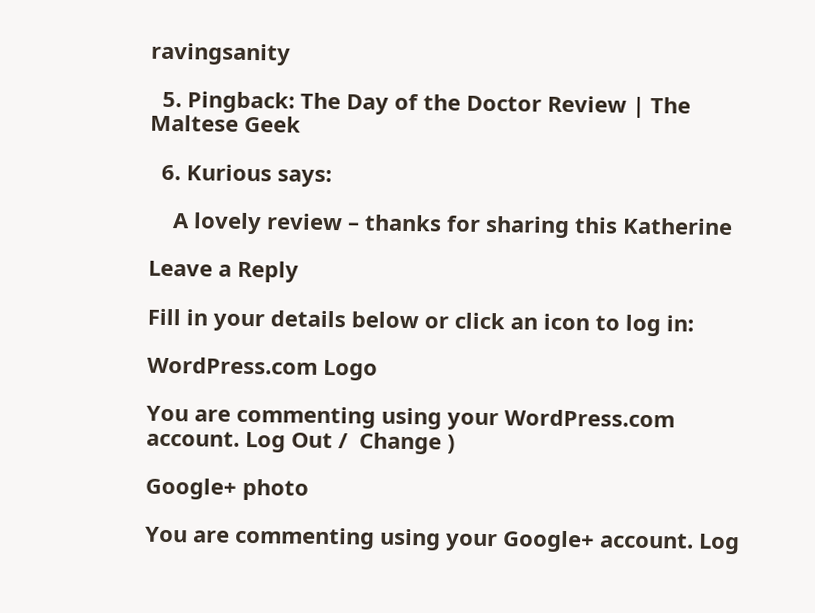ravingsanity

  5. Pingback: The Day of the Doctor Review | The Maltese Geek

  6. Kurious says:

    A lovely review – thanks for sharing this Katherine

Leave a Reply

Fill in your details below or click an icon to log in:

WordPress.com Logo

You are commenting using your WordPress.com account. Log Out /  Change )

Google+ photo

You are commenting using your Google+ account. Log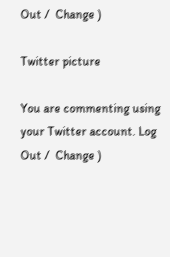Out /  Change )

Twitter picture

You are commenting using your Twitter account. Log Out /  Change )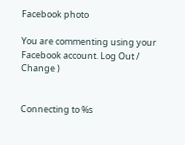Facebook photo

You are commenting using your Facebook account. Log Out /  Change )


Connecting to %s